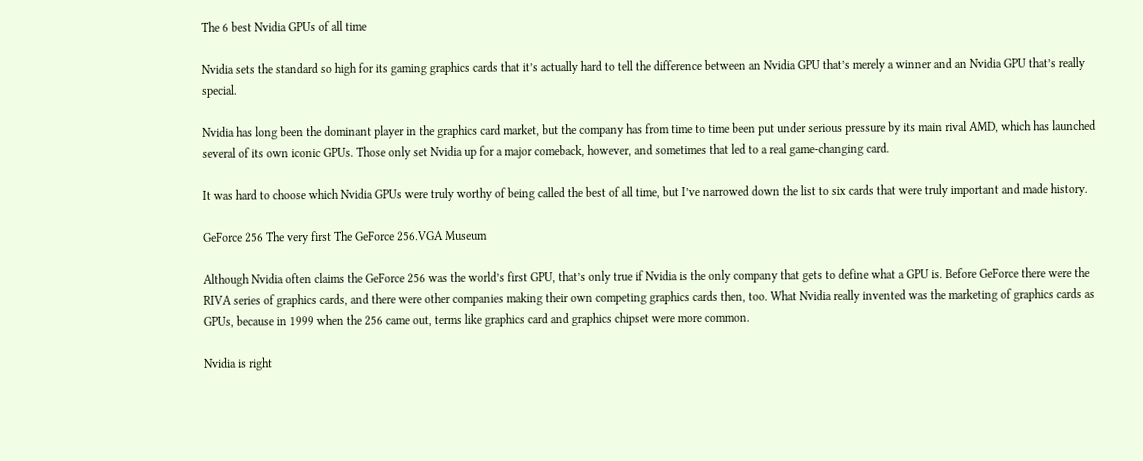The 6 best Nvidia GPUs of all time

Nvidia sets the standard so high for its gaming graphics cards that it’s actually hard to tell the difference between an Nvidia GPU that’s merely a winner and an Nvidia GPU that’s really special.

Nvidia has long been the dominant player in the graphics card market, but the company has from time to time been put under serious pressure by its main rival AMD, which has launched several of its own iconic GPUs. Those only set Nvidia up for a major comeback, however, and sometimes that led to a real game-changing card.

It was hard to choose which Nvidia GPUs were truly worthy of being called the best of all time, but I’ve narrowed down the list to six cards that were truly important and made history.

GeForce 256 The very first The GeForce 256.VGA Museum

Although Nvidia often claims the GeForce 256 was the world’s first GPU, that’s only true if Nvidia is the only company that gets to define what a GPU is. Before GeForce there were the RIVA series of graphics cards, and there were other companies making their own competing graphics cards then, too. What Nvidia really invented was the marketing of graphics cards as GPUs, because in 1999 when the 256 came out, terms like graphics card and graphics chipset were more common.

Nvidia is right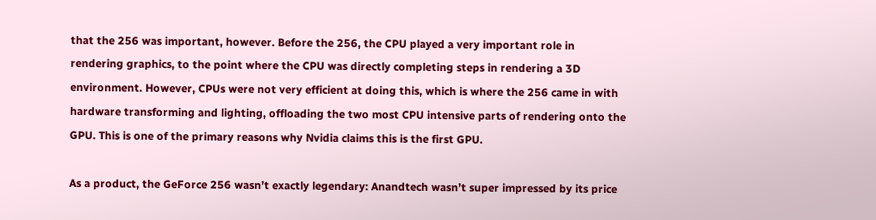that the 256 was important, however. Before the 256, the CPU played a very important role in rendering graphics, to the point where the CPU was directly completing steps in rendering a 3D environment. However, CPUs were not very efficient at doing this, which is where the 256 came in with hardware transforming and lighting, offloading the two most CPU intensive parts of rendering onto the GPU. This is one of the primary reasons why Nvidia claims this is the first GPU.

As a product, the GeForce 256 wasn’t exactly legendary: Anandtech wasn’t super impressed by its price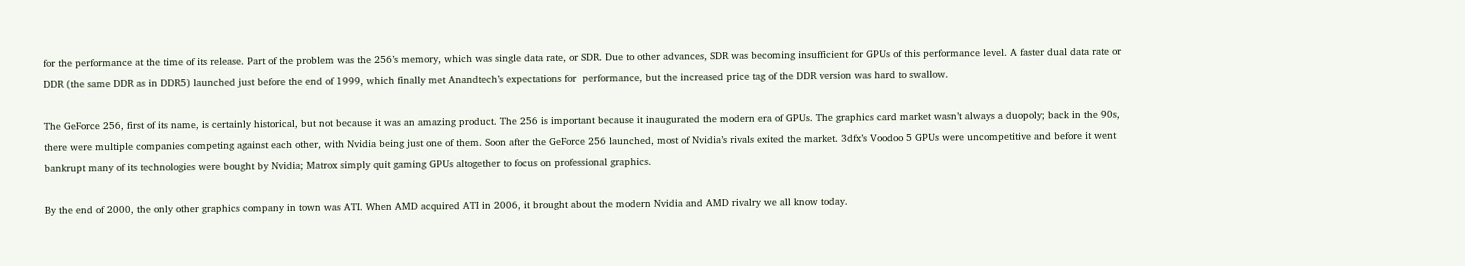for the performance at the time of its release. Part of the problem was the 256’s memory, which was single data rate, or SDR. Due to other advances, SDR was becoming insufficient for GPUs of this performance level. A faster dual data rate or DDR (the same DDR as in DDR5) launched just before the end of 1999, which finally met Anandtech’s expectations for  performance, but the increased price tag of the DDR version was hard to swallow.

The GeForce 256, first of its name, is certainly historical, but not because it was an amazing product. The 256 is important because it inaugurated the modern era of GPUs. The graphics card market wasn’t always a duopoly; back in the 90s, there were multiple companies competing against each other, with Nvidia being just one of them. Soon after the GeForce 256 launched, most of Nvidia’s rivals exited the market. 3dfx’s Voodoo 5 GPUs were uncompetitive and before it went bankrupt many of its technologies were bought by Nvidia; Matrox simply quit gaming GPUs altogether to focus on professional graphics.

By the end of 2000, the only other graphics company in town was ATI. When AMD acquired ATI in 2006, it brought about the modern Nvidia and AMD rivalry we all know today.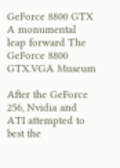GeForce 8800 GTX A monumental leap forward The GeForce 8800 GTX.VGA Museum

After the GeForce 256, Nvidia and ATI attempted to best the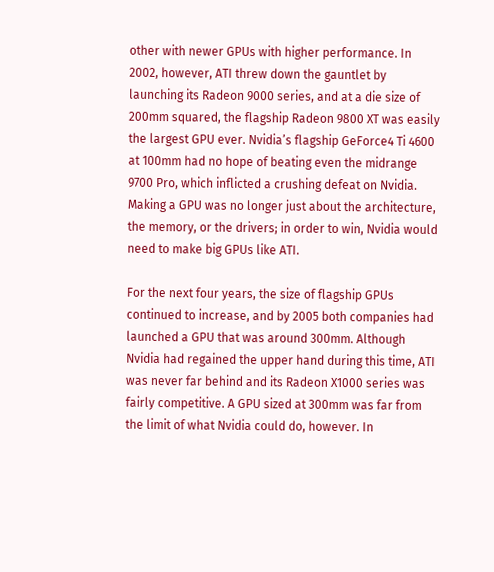other with newer GPUs with higher performance. In 2002, however, ATI threw down the gauntlet by launching its Radeon 9000 series, and at a die size of 200mm squared, the flagship Radeon 9800 XT was easily the largest GPU ever. Nvidia’s flagship GeForce4 Ti 4600 at 100mm had no hope of beating even the midrange 9700 Pro, which inflicted a crushing defeat on Nvidia. Making a GPU was no longer just about the architecture, the memory, or the drivers; in order to win, Nvidia would need to make big GPUs like ATI.

For the next four years, the size of flagship GPUs continued to increase, and by 2005 both companies had launched a GPU that was around 300mm. Although Nvidia had regained the upper hand during this time, ATI was never far behind and its Radeon X1000 series was fairly competitive. A GPU sized at 300mm was far from the limit of what Nvidia could do, however. In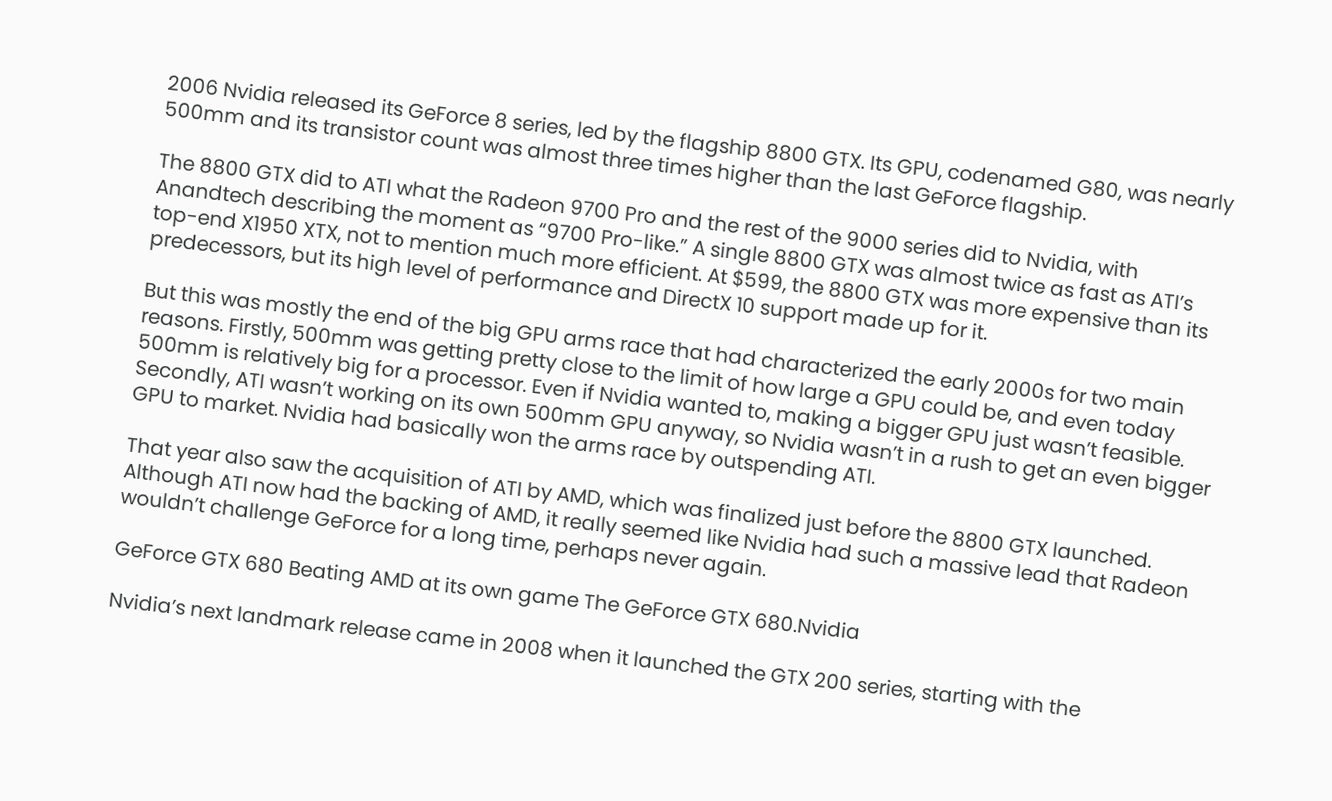2006 Nvidia released its GeForce 8 series, led by the flagship 8800 GTX. Its GPU, codenamed G80, was nearly 500mm and its transistor count was almost three times higher than the last GeForce flagship.

The 8800 GTX did to ATI what the Radeon 9700 Pro and the rest of the 9000 series did to Nvidia, with Anandtech describing the moment as “9700 Pro-like.” A single 8800 GTX was almost twice as fast as ATI’s top-end X1950 XTX, not to mention much more efficient. At $599, the 8800 GTX was more expensive than its predecessors, but its high level of performance and DirectX 10 support made up for it.

But this was mostly the end of the big GPU arms race that had characterized the early 2000s for two main reasons. Firstly, 500mm was getting pretty close to the limit of how large a GPU could be, and even today 500mm is relatively big for a processor. Even if Nvidia wanted to, making a bigger GPU just wasn’t feasible. Secondly, ATI wasn’t working on its own 500mm GPU anyway, so Nvidia wasn’t in a rush to get an even bigger GPU to market. Nvidia had basically won the arms race by outspending ATI.

That year also saw the acquisition of ATI by AMD, which was finalized just before the 8800 GTX launched. Although ATI now had the backing of AMD, it really seemed like Nvidia had such a massive lead that Radeon wouldn’t challenge GeForce for a long time, perhaps never again.

GeForce GTX 680 Beating AMD at its own game The GeForce GTX 680.Nvidia

Nvidia’s next landmark release came in 2008 when it launched the GTX 200 series, starting with the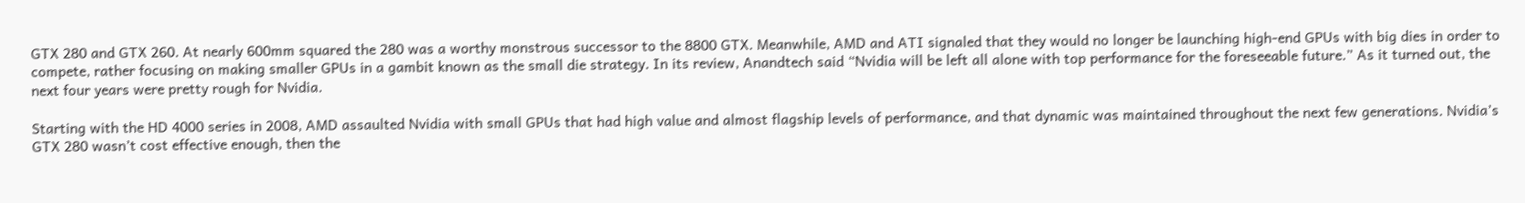GTX 280 and GTX 260. At nearly 600mm squared the 280 was a worthy monstrous successor to the 8800 GTX. Meanwhile, AMD and ATI signaled that they would no longer be launching high-end GPUs with big dies in order to compete, rather focusing on making smaller GPUs in a gambit known as the small die strategy. In its review, Anandtech said “Nvidia will be left all alone with top performance for the foreseeable future.” As it turned out, the next four years were pretty rough for Nvidia.

Starting with the HD 4000 series in 2008, AMD assaulted Nvidia with small GPUs that had high value and almost flagship levels of performance, and that dynamic was maintained throughout the next few generations. Nvidia’s GTX 280 wasn’t cost effective enough, then the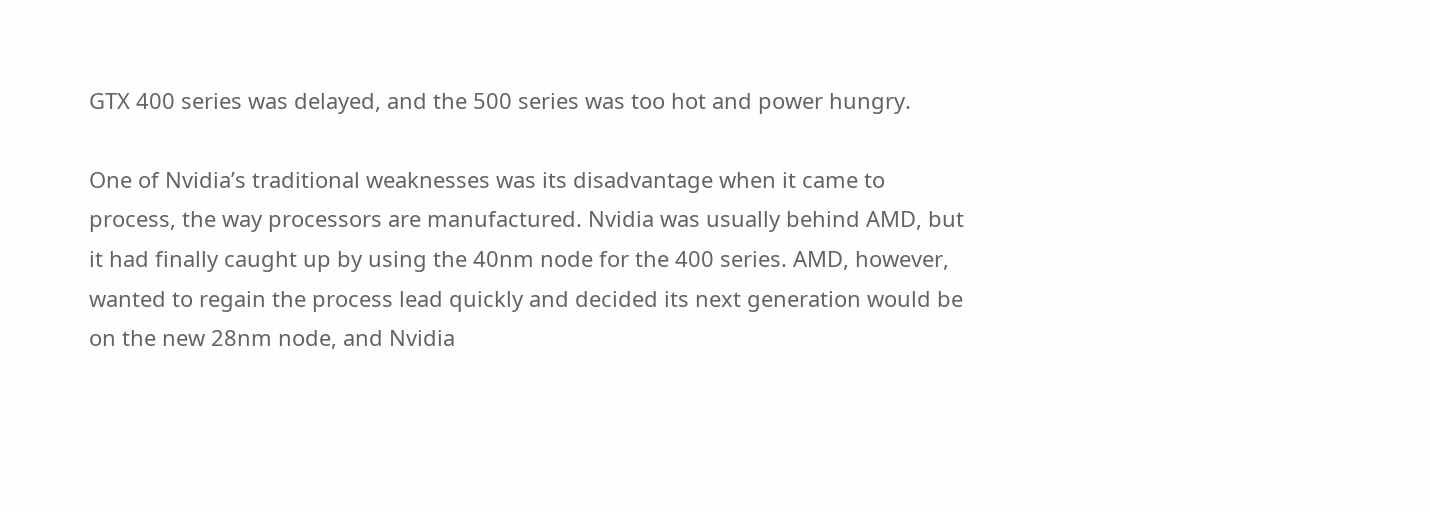GTX 400 series was delayed, and the 500 series was too hot and power hungry.

One of Nvidia’s traditional weaknesses was its disadvantage when it came to process, the way processors are manufactured. Nvidia was usually behind AMD, but it had finally caught up by using the 40nm node for the 400 series. AMD, however, wanted to regain the process lead quickly and decided its next generation would be on the new 28nm node, and Nvidia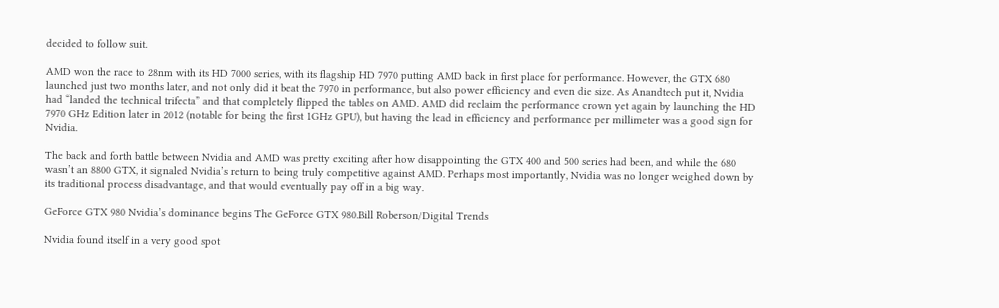decided to follow suit.

AMD won the race to 28nm with its HD 7000 series, with its flagship HD 7970 putting AMD back in first place for performance. However, the GTX 680 launched just two months later, and not only did it beat the 7970 in performance, but also power efficiency and even die size. As Anandtech put it, Nvidia had “landed the technical trifecta” and that completely flipped the tables on AMD. AMD did reclaim the performance crown yet again by launching the HD 7970 GHz Edition later in 2012 (notable for being the first 1GHz GPU), but having the lead in efficiency and performance per millimeter was a good sign for Nvidia.

The back and forth battle between Nvidia and AMD was pretty exciting after how disappointing the GTX 400 and 500 series had been, and while the 680 wasn’t an 8800 GTX, it signaled Nvidia’s return to being truly competitive against AMD. Perhaps most importantly, Nvidia was no longer weighed down by its traditional process disadvantage, and that would eventually pay off in a big way.

GeForce GTX 980 Nvidia’s dominance begins The GeForce GTX 980.Bill Roberson/Digital Trends

Nvidia found itself in a very good spot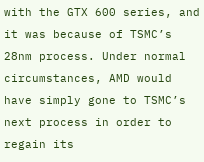with the GTX 600 series, and it was because of TSMC’s 28nm process. Under normal circumstances, AMD would have simply gone to TSMC’s next process in order to regain its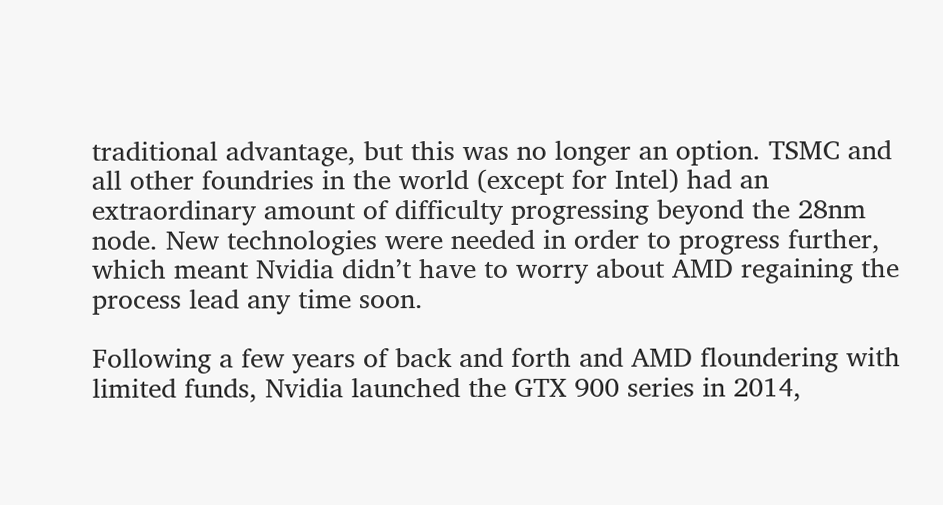traditional advantage, but this was no longer an option. TSMC and all other foundries in the world (except for Intel) had an extraordinary amount of difficulty progressing beyond the 28nm node. New technologies were needed in order to progress further, which meant Nvidia didn’t have to worry about AMD regaining the process lead any time soon.

Following a few years of back and forth and AMD floundering with limited funds, Nvidia launched the GTX 900 series in 2014,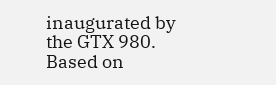inaugurated by the GTX 980. Based on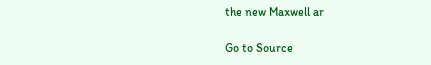the new Maxwell ar

Go to Source